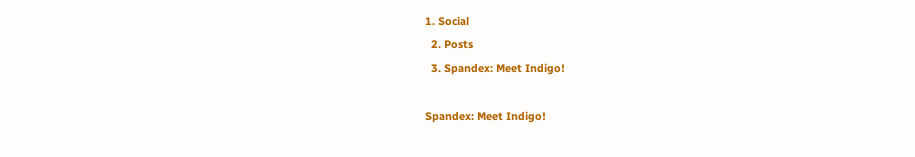1. Social
  2. Posts
  3. Spandex: Meet Indigo!

Spandex: Meet Indigo!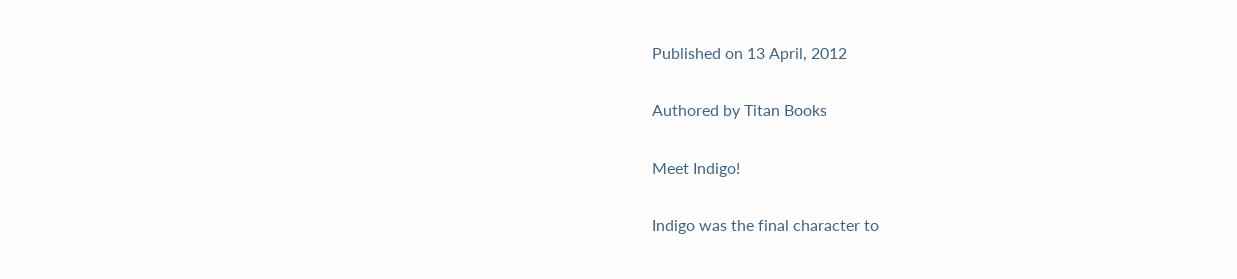Published on 13 April, 2012

Authored by Titan Books

Meet Indigo!

Indigo was the final character to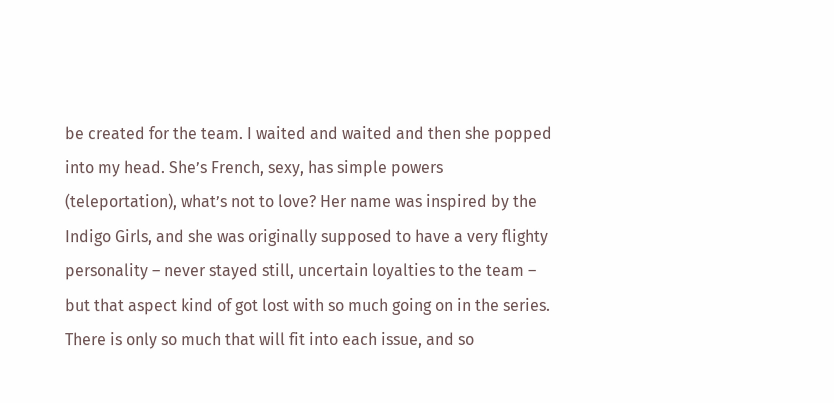be created for the team. I waited and waited and then she popped into my head. She’s French, sexy, has simple powers (teleportation), what’s not to love? Her name was inspired by the Indigo Girls, and she was originally supposed to have a very flighty personality – never stayed still, uncertain loyalties to the team – but that aspect kind of got lost with so much going on in the series. There is only so much that will fit into each issue, and so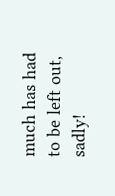much has had to be left out, sadly!